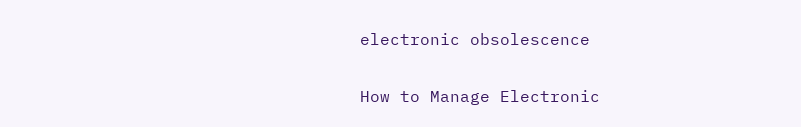electronic obsolescence

How to Manage Electronic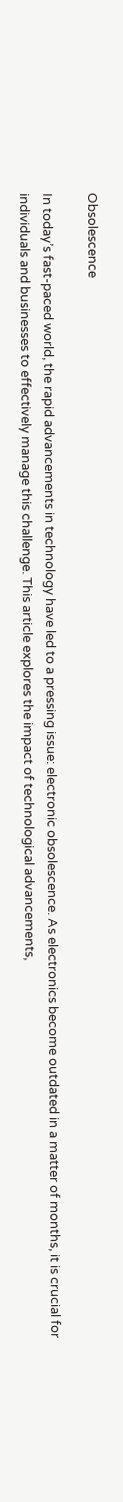Obsolescence

In today’s fast-paced world, the rapid advancements in technology have led to a pressing issue: electronic obsolescence. As electronics become outdated in a matter of months, it is crucial for individuals and businesses to effectively manage this challenge. This article explores the impact of technological advancements,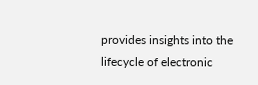provides insights into the lifecycle of electronic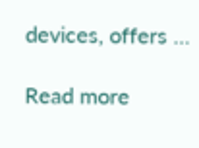devices, offers …

Read more